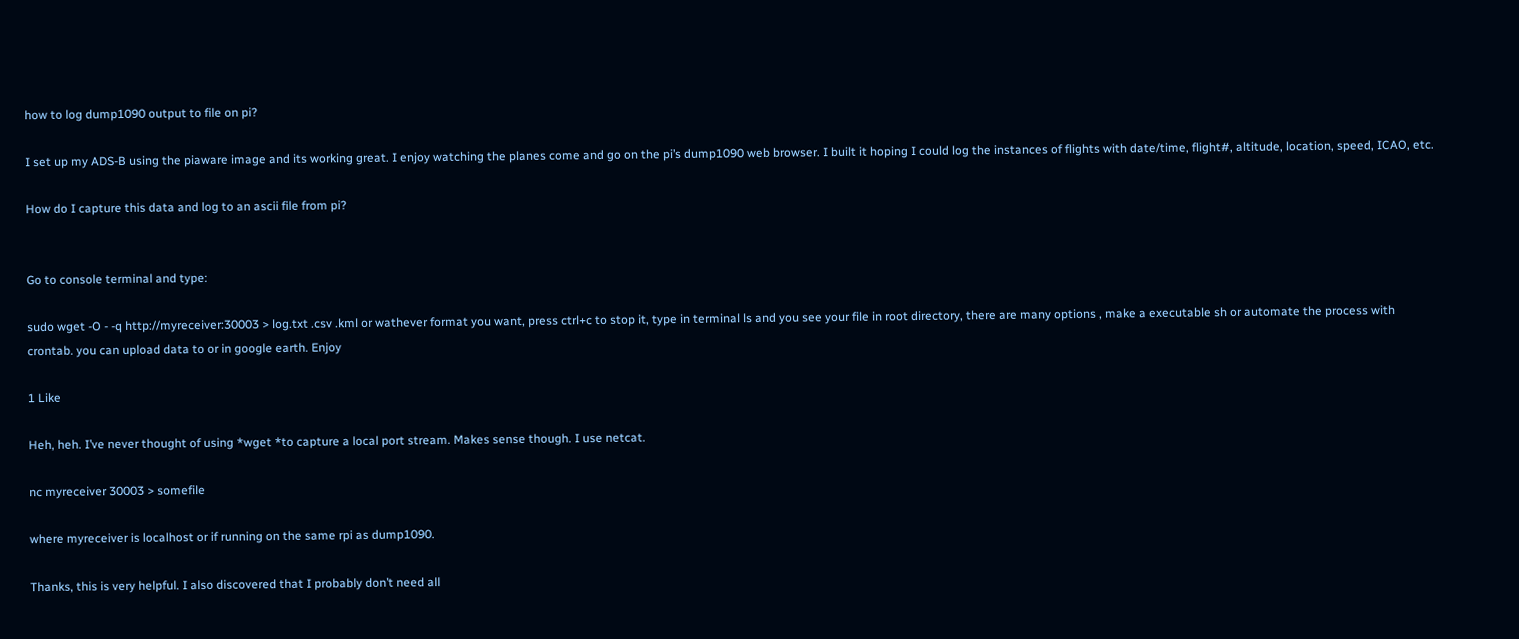how to log dump1090 output to file on pi?

I set up my ADS-B using the piaware image and its working great. I enjoy watching the planes come and go on the pi’s dump1090 web browser. I built it hoping I could log the instances of flights with date/time, flight#, altitude, location, speed, ICAO, etc.

How do I capture this data and log to an ascii file from pi?


Go to console terminal and type:

sudo wget -O - -q http://myreceiver:30003 > log.txt .csv .kml or wathever format you want, press ctrl+c to stop it, type in terminal ls and you see your file in root directory, there are many options , make a executable sh or automate the process with crontab. you can upload data to or in google earth. Enjoy

1 Like

Heh, heh. I’ve never thought of using *wget *to capture a local port stream. Makes sense though. I use netcat.

nc myreceiver 30003 > somefile

where myreceiver is localhost or if running on the same rpi as dump1090.

Thanks, this is very helpful. I also discovered that I probably don’t need all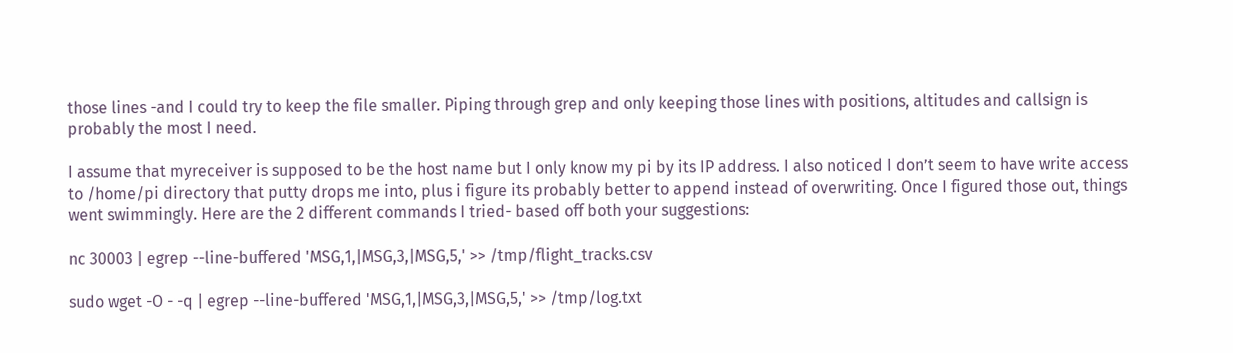those lines -and I could try to keep the file smaller. Piping through grep and only keeping those lines with positions, altitudes and callsign is probably the most I need.

I assume that myreceiver is supposed to be the host name but I only know my pi by its IP address. I also noticed I don’t seem to have write access to /home/pi directory that putty drops me into, plus i figure its probably better to append instead of overwriting. Once I figured those out, things went swimmingly. Here are the 2 different commands I tried- based off both your suggestions:

nc 30003 | egrep --line-buffered 'MSG,1,|MSG,3,|MSG,5,' >> /tmp/flight_tracks.csv

sudo wget -O - -q | egrep --line-buffered 'MSG,1,|MSG,3,|MSG,5,' >> /tmp/log.txt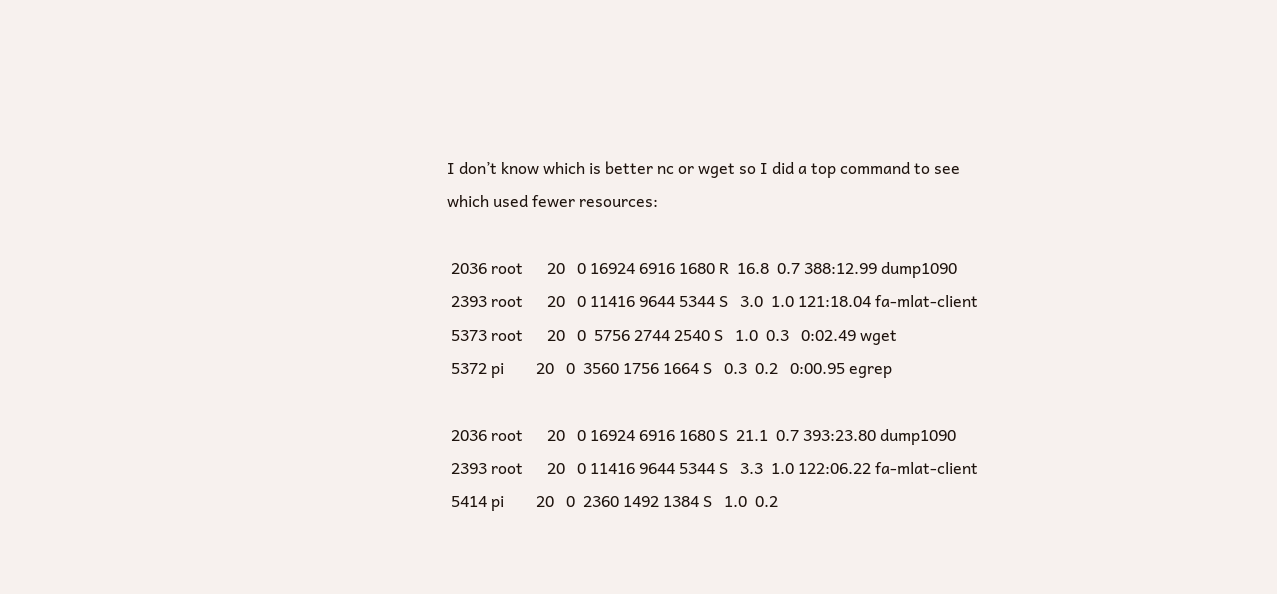I don’t know which is better nc or wget so I did a top command to see which used fewer resources:

 2036 root      20   0 16924 6916 1680 R  16.8  0.7 388:12.99 dump1090
 2393 root      20   0 11416 9644 5344 S   3.0  1.0 121:18.04 fa-mlat-client
 5373 root      20   0  5756 2744 2540 S   1.0  0.3   0:02.49 wget
 5372 pi        20   0  3560 1756 1664 S   0.3  0.2   0:00.95 egrep

 2036 root      20   0 16924 6916 1680 S  21.1  0.7 393:23.80 dump1090
 2393 root      20   0 11416 9644 5344 S   3.3  1.0 122:06.22 fa-mlat-client
 5414 pi        20   0  2360 1492 1384 S   1.0  0.2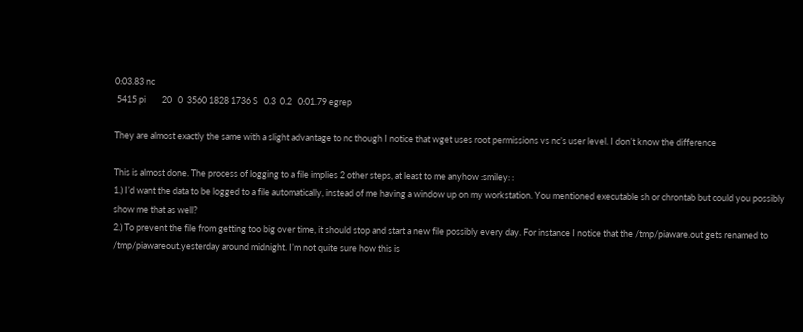0:03.83 nc
 5415 pi        20   0  3560 1828 1736 S   0.3  0.2   0:01.79 egrep

They are almost exactly the same with a slight advantage to nc though I notice that wget uses root permissions vs nc’s user level. I don’t know the difference

This is almost done. The process of logging to a file implies 2 other steps, at least to me anyhow :smiley: :
1.) I’d want the data to be logged to a file automatically, instead of me having a window up on my workstation. You mentioned executable sh or chrontab but could you possibly show me that as well?
2.) To prevent the file from getting too big over time, it should stop and start a new file possibly every day. For instance I notice that the /tmp/piaware.out gets renamed to /tmp/piawareout.yesterday around midnight. I’m not quite sure how this is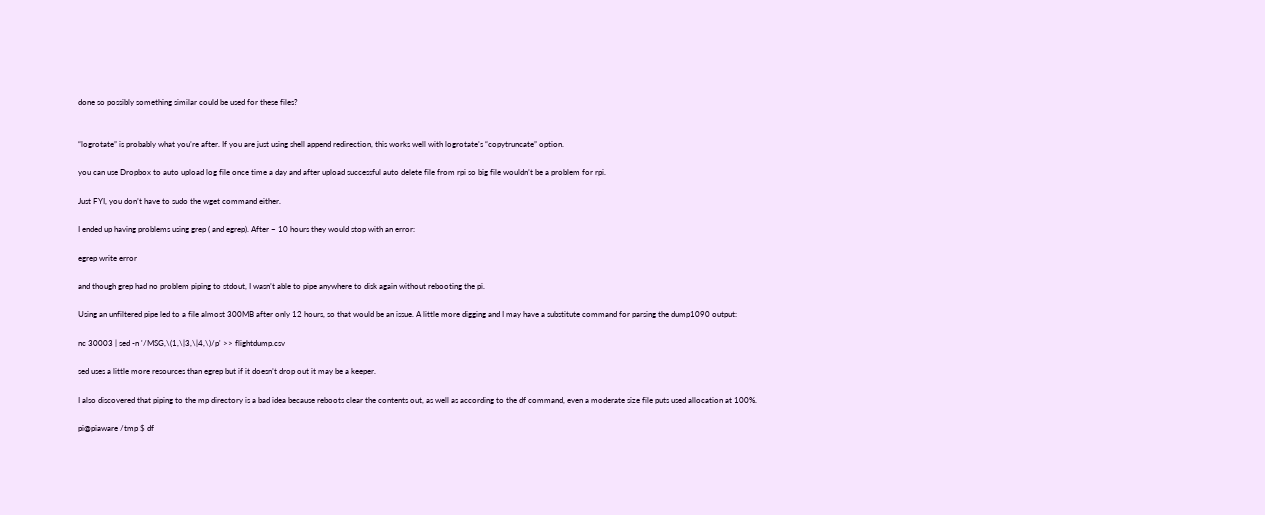done so possibly something similar could be used for these files?


“logrotate” is probably what you’re after. If you are just using shell append redirection, this works well with logrotate’s “copytruncate” option.

you can use Dropbox to auto upload log file once time a day and after upload successful auto delete file from rpi so big file wouldn’t be a problem for rpi.

Just FYI, you don’t have to sudo the wget command either.

I ended up having problems using grep ( and egrep). After ~ 10 hours they would stop with an error:

egrep write error

and though grep had no problem piping to stdout, I wasn’t able to pipe anywhere to disk again without rebooting the pi.

Using an unfiltered pipe led to a file almost 300MB after only 12 hours, so that would be an issue. A little more digging and I may have a substitute command for parsing the dump1090 output:

nc 30003 | sed -n '/MSG,\(1,\|3,\|4,\)/p' >> flightdump.csv

sed uses a little more resources than egrep but if it doesn’t drop out it may be a keeper.

I also discovered that piping to the mp directory is a bad idea because reboots clear the contents out, as well as according to the df command, even a moderate size file puts used allocation at 100%.

pi@piaware /tmp $ df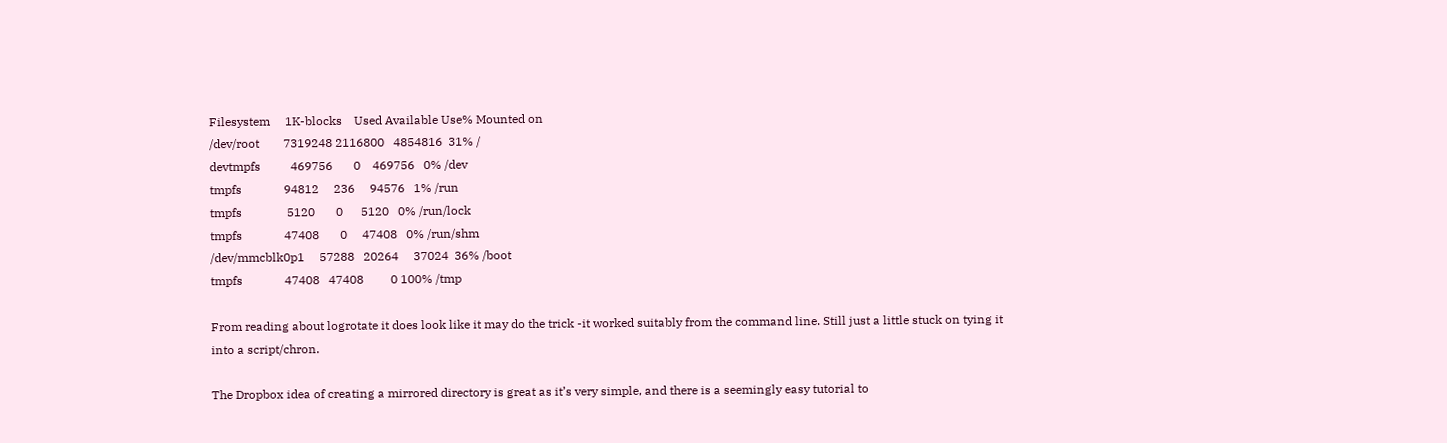Filesystem     1K-blocks    Used Available Use% Mounted on
/dev/root        7319248 2116800   4854816  31% /
devtmpfs          469756       0    469756   0% /dev
tmpfs              94812     236     94576   1% /run
tmpfs               5120       0      5120   0% /run/lock
tmpfs              47408       0     47408   0% /run/shm
/dev/mmcblk0p1     57288   20264     37024  36% /boot
tmpfs              47408   47408         0 100% /tmp

From reading about logrotate it does look like it may do the trick -it worked suitably from the command line. Still just a little stuck on tying it into a script/chron.

The Dropbox idea of creating a mirrored directory is great as it’s very simple, and there is a seemingly easy tutorial to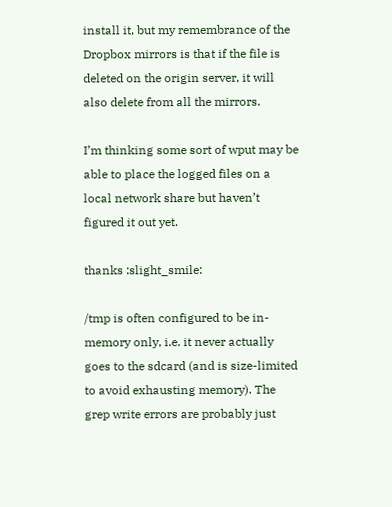install it, but my remembrance of the Dropbox mirrors is that if the file is deleted on the origin server, it will also delete from all the mirrors.

I’m thinking some sort of wput may be able to place the logged files on a local network share but haven’t figured it out yet.

thanks :slight_smile:

/tmp is often configured to be in-memory only, i.e. it never actually goes to the sdcard (and is size-limited to avoid exhausting memory). The grep write errors are probably just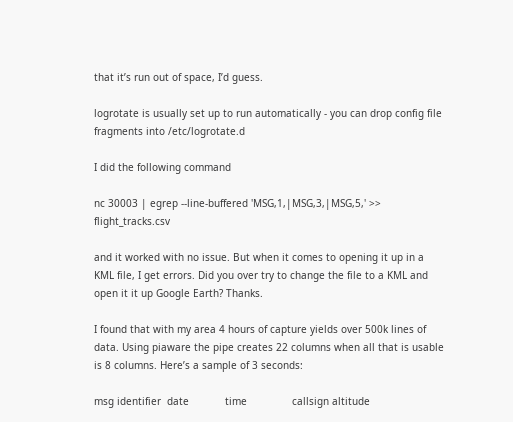that it’s run out of space, I’d guess.

logrotate is usually set up to run automatically - you can drop config file fragments into /etc/logrotate.d

I did the following command

nc 30003 | egrep --line-buffered 'MSG,1,|MSG,3,|MSG,5,' >> flight_tracks.csv

and it worked with no issue. But when it comes to opening it up in a KML file, I get errors. Did you over try to change the file to a KML and open it it up Google Earth? Thanks.

I found that with my area 4 hours of capture yields over 500k lines of data. Using piaware the pipe creates 22 columns when all that is usable is 8 columns. Here’s a sample of 3 seconds:

msg identifier  date            time               callsign altitude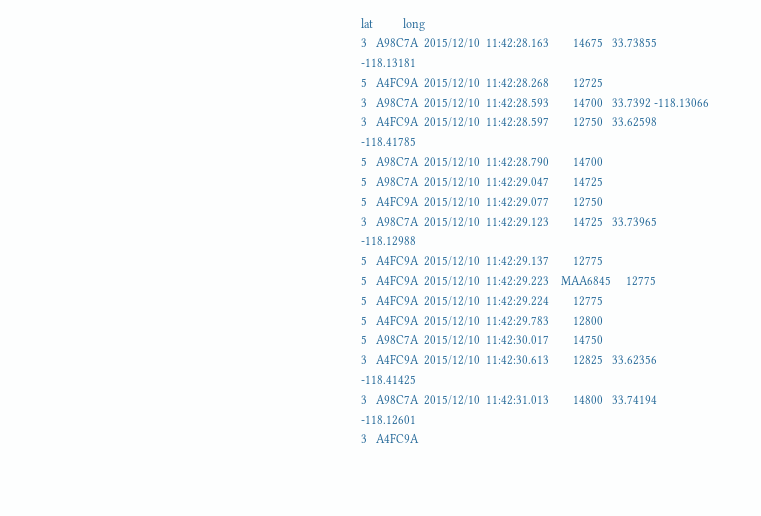lat          long
3   A98C7A  2015/12/10  11:42:28.163        14675   33.73855    -118.13181
5   A4FC9A  2015/12/10  11:42:28.268        12725
3   A98C7A  2015/12/10  11:42:28.593        14700   33.7392 -118.13066
3   A4FC9A  2015/12/10  11:42:28.597        12750   33.62598    -118.41785
5   A98C7A  2015/12/10  11:42:28.790        14700
5   A98C7A  2015/12/10  11:42:29.047        14725
5   A4FC9A  2015/12/10  11:42:29.077        12750
3   A98C7A  2015/12/10  11:42:29.123        14725   33.73965    -118.12988
5   A4FC9A  2015/12/10  11:42:29.137        12775
5   A4FC9A  2015/12/10  11:42:29.223    MAA6845     12775
5   A4FC9A  2015/12/10  11:42:29.224        12775
5   A4FC9A  2015/12/10  11:42:29.783        12800
5   A98C7A  2015/12/10  11:42:30.017        14750
3   A4FC9A  2015/12/10  11:42:30.613        12825   33.62356    -118.41425
3   A98C7A  2015/12/10  11:42:31.013        14800   33.74194    -118.12601
3   A4FC9A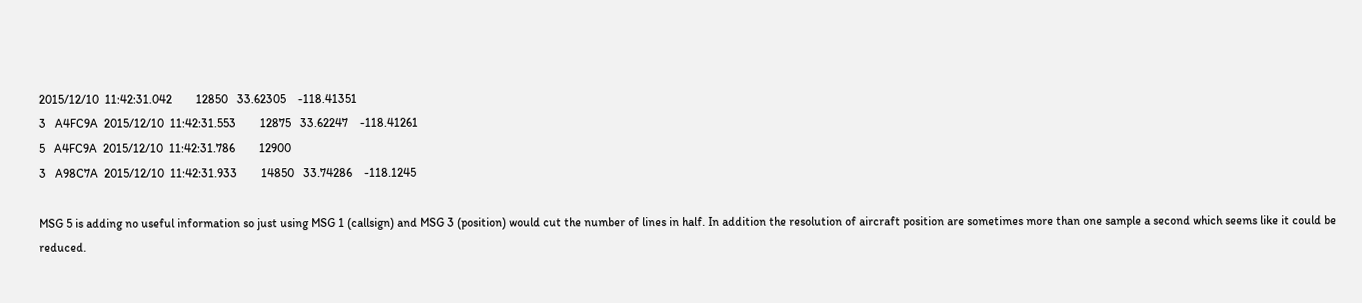2015/12/10  11:42:31.042        12850   33.62305    -118.41351
3   A4FC9A  2015/12/10  11:42:31.553        12875   33.62247    -118.41261
5   A4FC9A  2015/12/10  11:42:31.786        12900
3   A98C7A  2015/12/10  11:42:31.933        14850   33.74286    -118.1245

MSG 5 is adding no useful information so just using MSG 1 (callsign) and MSG 3 (position) would cut the number of lines in half. In addition the resolution of aircraft position are sometimes more than one sample a second which seems like it could be reduced.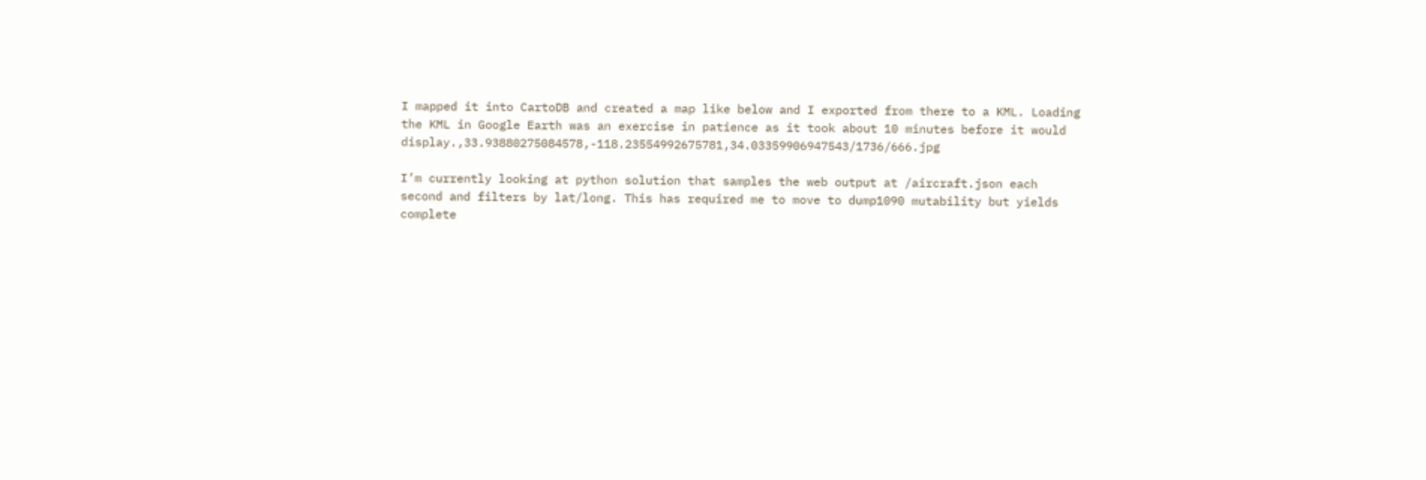I mapped it into CartoDB and created a map like below and I exported from there to a KML. Loading the KML in Google Earth was an exercise in patience as it took about 10 minutes before it would display.,33.93880275084578,-118.23554992675781,34.03359906947543/1736/666.jpg

I’m currently looking at python solution that samples the web output at /aircraft.json each second and filters by lat/long. This has required me to move to dump1090 mutability but yields complete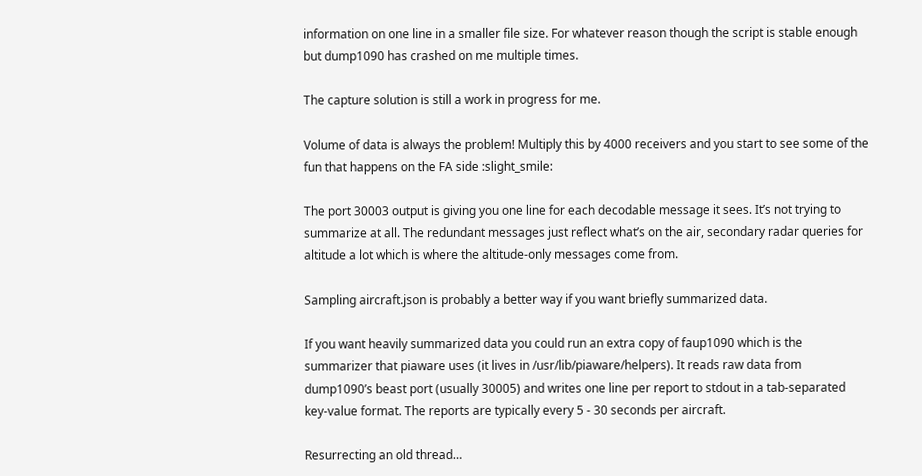information on one line in a smaller file size. For whatever reason though the script is stable enough but dump1090 has crashed on me multiple times.

The capture solution is still a work in progress for me.

Volume of data is always the problem! Multiply this by 4000 receivers and you start to see some of the fun that happens on the FA side :slight_smile:

The port 30003 output is giving you one line for each decodable message it sees. It’s not trying to summarize at all. The redundant messages just reflect what’s on the air, secondary radar queries for altitude a lot which is where the altitude-only messages come from.

Sampling aircraft.json is probably a better way if you want briefly summarized data.

If you want heavily summarized data you could run an extra copy of faup1090 which is the summarizer that piaware uses (it lives in /usr/lib/piaware/helpers). It reads raw data from dump1090’s beast port (usually 30005) and writes one line per report to stdout in a tab-separated key-value format. The reports are typically every 5 - 30 seconds per aircraft.

Resurrecting an old thread…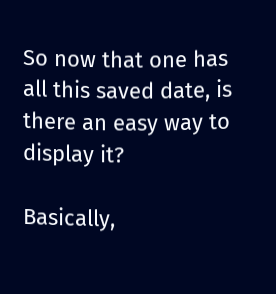So now that one has all this saved date, is there an easy way to display it?

Basically,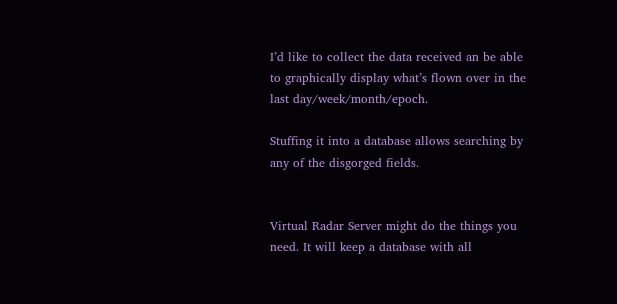I’d like to collect the data received an be able to graphically display what’s flown over in the last day/week/month/epoch.

Stuffing it into a database allows searching by any of the disgorged fields.


Virtual Radar Server might do the things you need. It will keep a database with all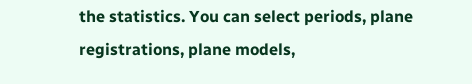the statistics. You can select periods, plane registrations, plane models,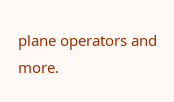plane operators and more.